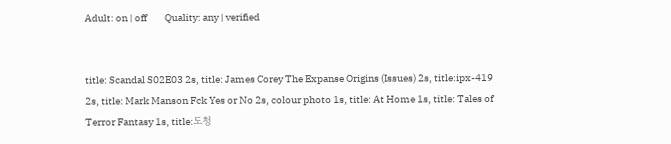Adult: on | off         Quality: any | verified


title: Scandal S02E03 2s, title: James Corey The Expanse Origins (Issues) 2s, title:ipx-419 2s, title: Mark Manson Fck Yes or No 2s, colour photo 1s, title: At Home 1s, title: Tales of Terror Fantasy 1s, title:도청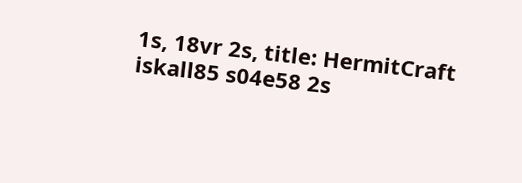1s, 18vr 2s, title: HermitCraft iskall85 s04e58 2s